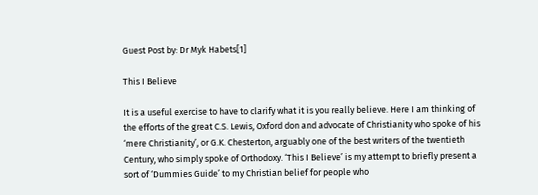Guest Post by: Dr Myk Habets[1]

This I Believe

It is a useful exercise to have to clarify what it is you really believe. Here I am thinking of the efforts of the great C.S. Lewis, Oxford don and advocate of Christianity who spoke of his ‘mere Christianity’, or G.K. Chesterton, arguably one of the best writers of the twentieth Century, who simply spoke of Orthodoxy. ‘This I Believe’ is my attempt to briefly present a sort of ‘Dummies Guide’ to my Christian belief for people who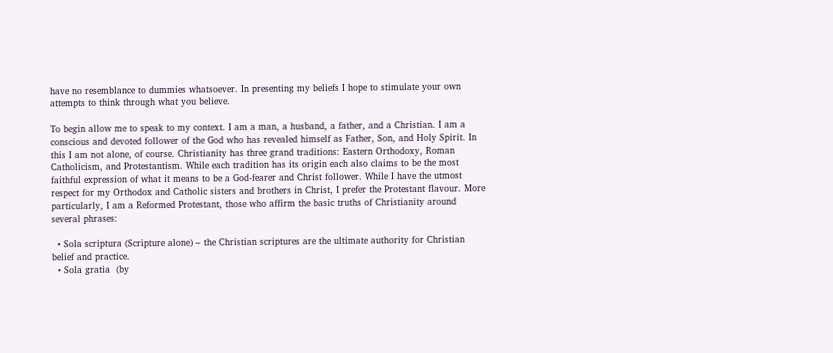have no resemblance to dummies whatsoever. In presenting my beliefs I hope to stimulate your own attempts to think through what you believe.

To begin allow me to speak to my context. I am a man, a husband, a father, and a Christian. I am a conscious and devoted follower of the God who has revealed himself as Father, Son, and Holy Spirit. In this I am not alone, of course. Christianity has three grand traditions: Eastern Orthodoxy, Roman Catholicism, and Protestantism. While each tradition has its origin each also claims to be the most faithful expression of what it means to be a God-fearer and Christ follower. While I have the utmost respect for my Orthodox and Catholic sisters and brothers in Christ, I prefer the Protestant flavour. More particularly, I am a Reformed Protestant, those who affirm the basic truths of Christianity around several phrases:

  • Sola scriptura (Scripture alone) – the Christian scriptures are the ultimate authority for Christian belief and practice.
  • Sola gratia  (by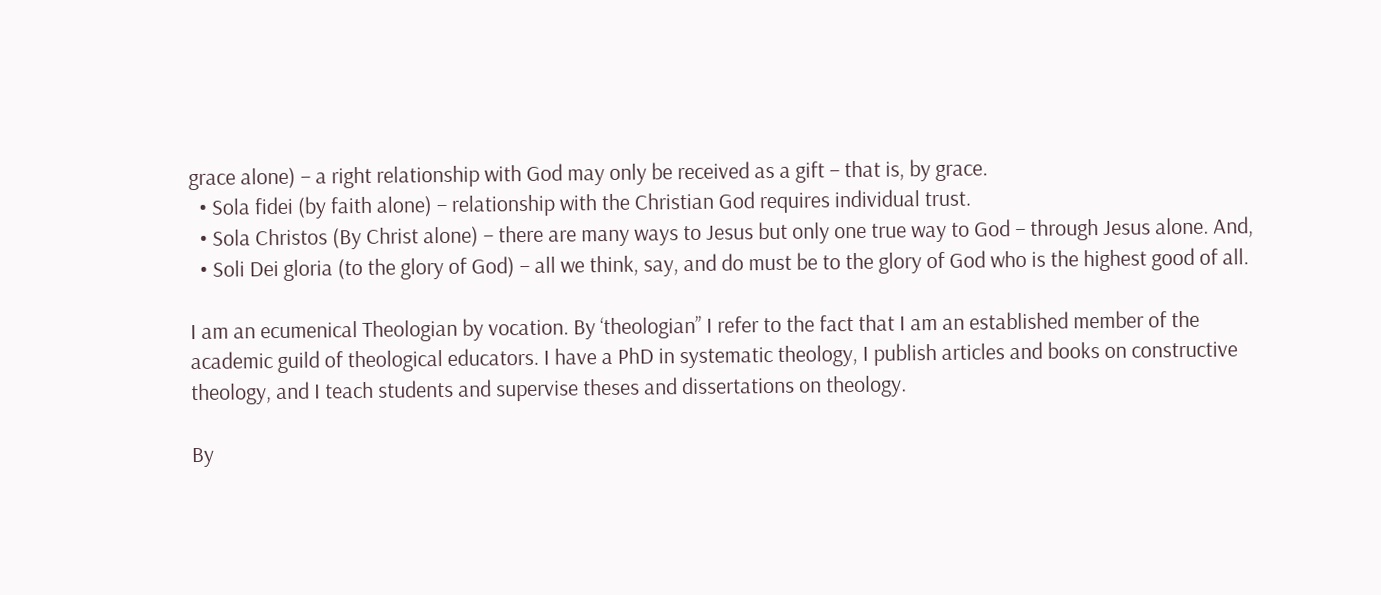grace alone) – a right relationship with God may only be received as a gift – that is, by grace.
  • Sola fidei (by faith alone) – relationship with the Christian God requires individual trust.
  • Sola Christos (By Christ alone) – there are many ways to Jesus but only one true way to God – through Jesus alone. And,
  • Soli Dei gloria (to the glory of God) – all we think, say, and do must be to the glory of God who is the highest good of all.

I am an ecumenical Theologian by vocation. By ‘theologian’’ I refer to the fact that I am an established member of the academic guild of theological educators. I have a PhD in systematic theology, I publish articles and books on constructive theology, and I teach students and supervise theses and dissertations on theology.

By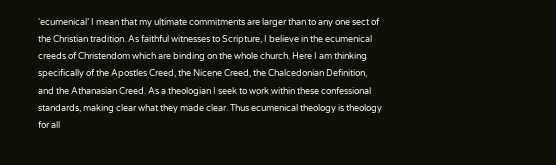‘ecumenical’ I mean that my ultimate commitments are larger than to any one sect of the Christian tradition. As faithful witnesses to Scripture, I believe in the ecumenical creeds of Christendom which are binding on the whole church. Here I am thinking specifically of the Apostles Creed, the Nicene Creed, the Chalcedonian Definition, and the Athanasian Creed. As a theologian I seek to work within these confessional standards, making clear what they made clear. Thus ecumenical theology is theology for all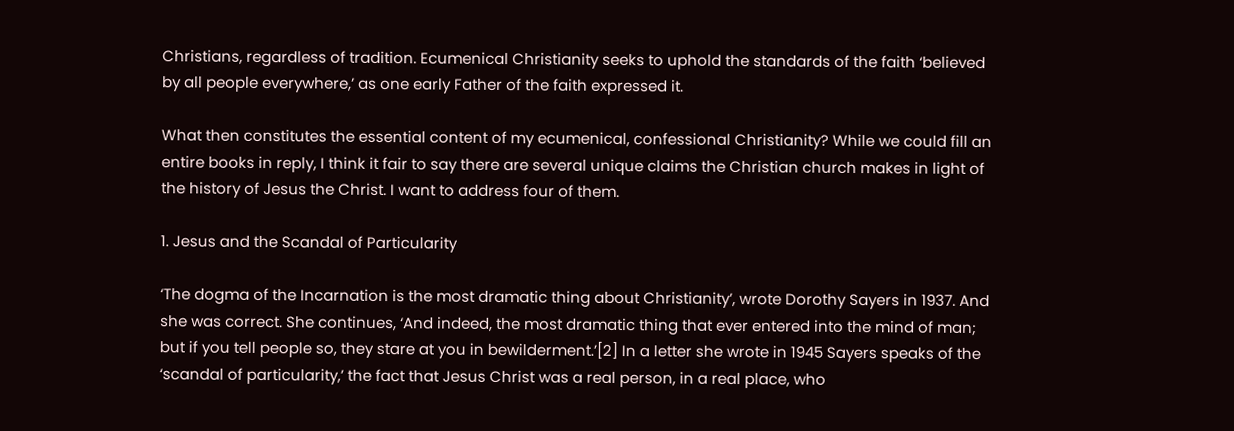Christians, regardless of tradition. Ecumenical Christianity seeks to uphold the standards of the faith ‘believed by all people everywhere,’ as one early Father of the faith expressed it.

What then constitutes the essential content of my ecumenical, confessional Christianity? While we could fill an entire books in reply, I think it fair to say there are several unique claims the Christian church makes in light of the history of Jesus the Christ. I want to address four of them.

1. Jesus and the Scandal of Particularity

‘The dogma of the Incarnation is the most dramatic thing about Christianity’, wrote Dorothy Sayers in 1937. And she was correct. She continues, ‘And indeed, the most dramatic thing that ever entered into the mind of man; but if you tell people so, they stare at you in bewilderment.’[2] In a letter she wrote in 1945 Sayers speaks of the ‘scandal of particularity,’ the fact that Jesus Christ was a real person, in a real place, who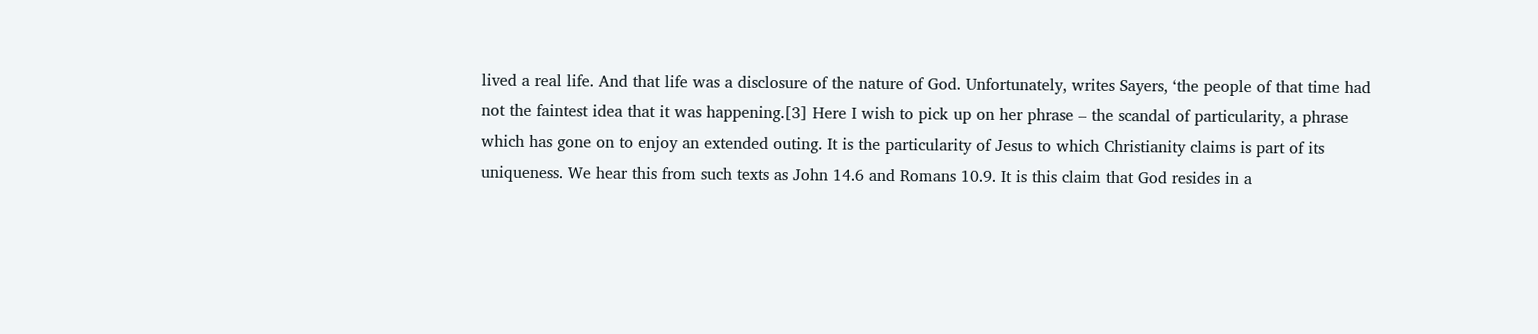lived a real life. And that life was a disclosure of the nature of God. Unfortunately, writes Sayers, ‘the people of that time had not the faintest idea that it was happening.[3] Here I wish to pick up on her phrase – the scandal of particularity, a phrase which has gone on to enjoy an extended outing. It is the particularity of Jesus to which Christianity claims is part of its uniqueness. We hear this from such texts as John 14.6 and Romans 10.9. It is this claim that God resides in a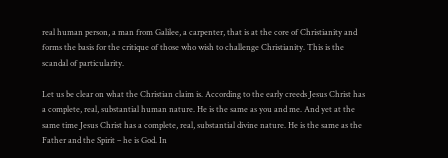real human person, a man from Galilee, a carpenter, that is at the core of Christianity and forms the basis for the critique of those who wish to challenge Christianity. This is the scandal of particularity.

Let us be clear on what the Christian claim is. According to the early creeds Jesus Christ has a complete, real, substantial human nature. He is the same as you and me. And yet at the same time Jesus Christ has a complete, real, substantial divine nature. He is the same as the Father and the Spirit – he is God. In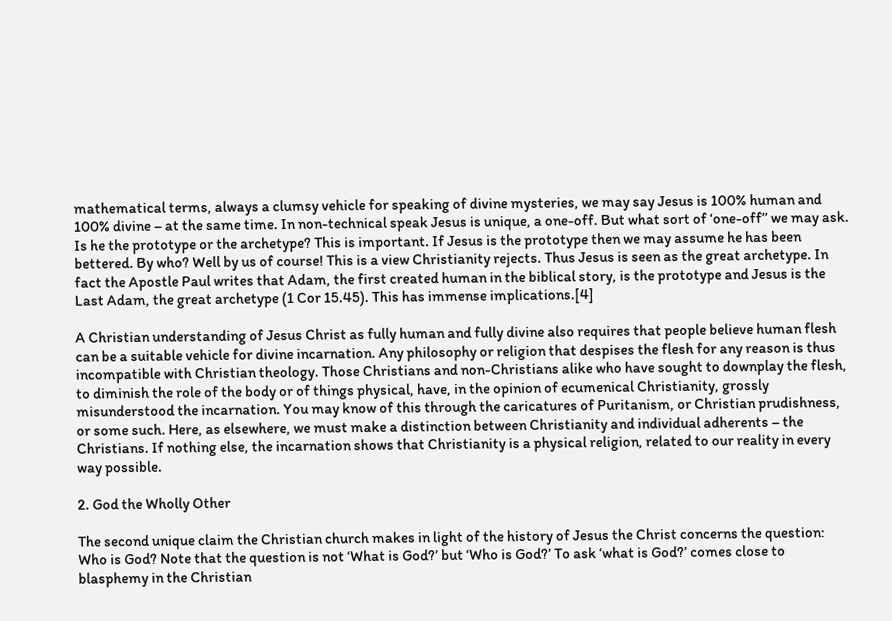mathematical terms, always a clumsy vehicle for speaking of divine mysteries, we may say Jesus is 100% human and 100% divine – at the same time. In non-technical speak Jesus is unique, a one-off. But what sort of ‘one-off’’ we may ask. Is he the prototype or the archetype? This is important. If Jesus is the prototype then we may assume he has been bettered. By who? Well by us of course! This is a view Christianity rejects. Thus Jesus is seen as the great archetype. In fact the Apostle Paul writes that Adam, the first created human in the biblical story, is the prototype and Jesus is the Last Adam, the great archetype (1 Cor 15.45). This has immense implications.[4]

A Christian understanding of Jesus Christ as fully human and fully divine also requires that people believe human flesh can be a suitable vehicle for divine incarnation. Any philosophy or religion that despises the flesh for any reason is thus incompatible with Christian theology. Those Christians and non-Christians alike who have sought to downplay the flesh, to diminish the role of the body or of things physical, have, in the opinion of ecumenical Christianity, grossly misunderstood the incarnation. You may know of this through the caricatures of Puritanism, or Christian prudishness, or some such. Here, as elsewhere, we must make a distinction between Christianity and individual adherents – the Christians. If nothing else, the incarnation shows that Christianity is a physical religion, related to our reality in every way possible.

2. God the Wholly Other

The second unique claim the Christian church makes in light of the history of Jesus the Christ concerns the question: Who is God? Note that the question is not ‘What is God?’ but ‘Who is God?’ To ask ‘what is God?’ comes close to blasphemy in the Christian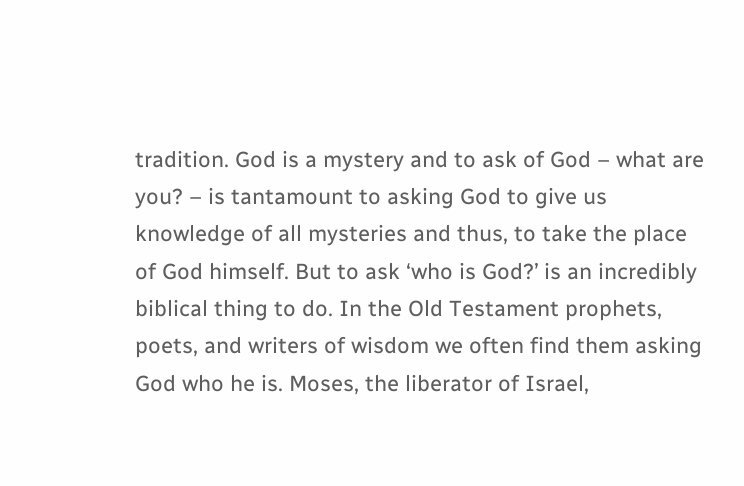tradition. God is a mystery and to ask of God – what are you? – is tantamount to asking God to give us knowledge of all mysteries and thus, to take the place of God himself. But to ask ‘who is God?’ is an incredibly biblical thing to do. In the Old Testament prophets, poets, and writers of wisdom we often find them asking God who he is. Moses, the liberator of Israel,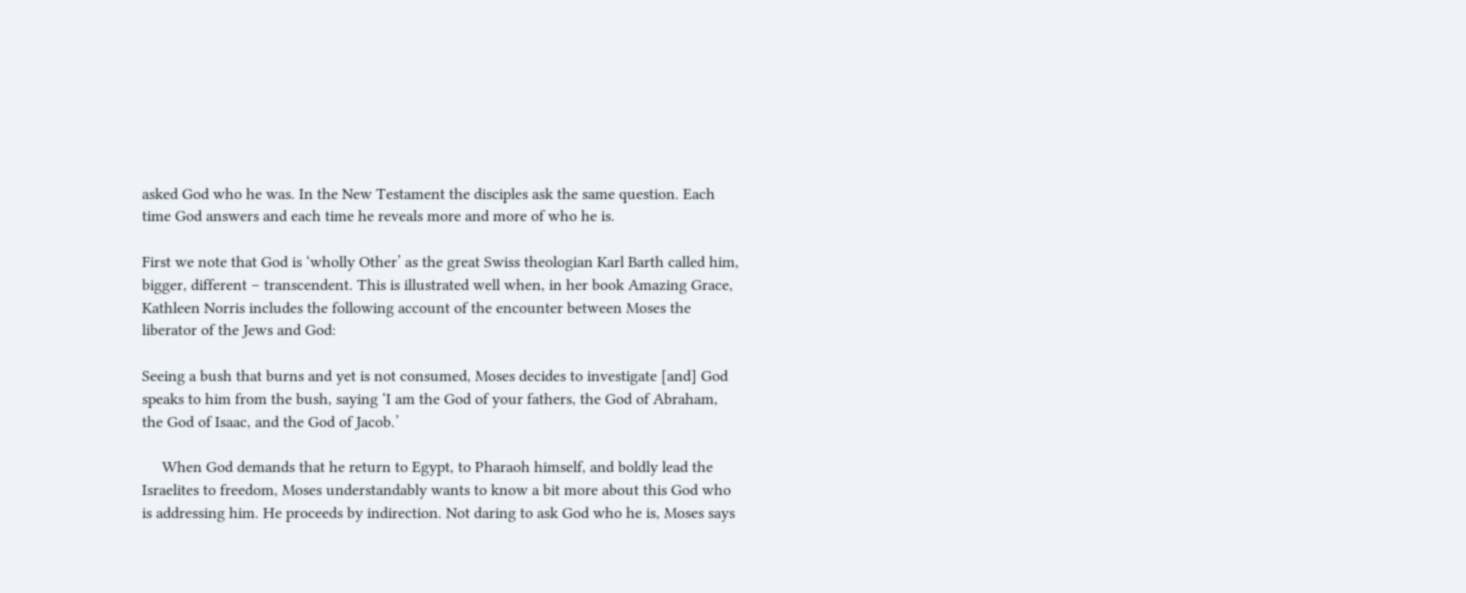asked God who he was. In the New Testament the disciples ask the same question. Each time God answers and each time he reveals more and more of who he is.

First we note that God is ‘wholly Other’ as the great Swiss theologian Karl Barth called him, bigger, different – transcendent. This is illustrated well when, in her book Amazing Grace, Kathleen Norris includes the following account of the encounter between Moses the liberator of the Jews and God:

Seeing a bush that burns and yet is not consumed, Moses decides to investigate [and] God speaks to him from the bush, saying ‘I am the God of your fathers, the God of Abraham, the God of Isaac, and the God of Jacob.’

     When God demands that he return to Egypt, to Pharaoh himself, and boldly lead the Israelites to freedom, Moses understandably wants to know a bit more about this God who is addressing him. He proceeds by indirection. Not daring to ask God who he is, Moses says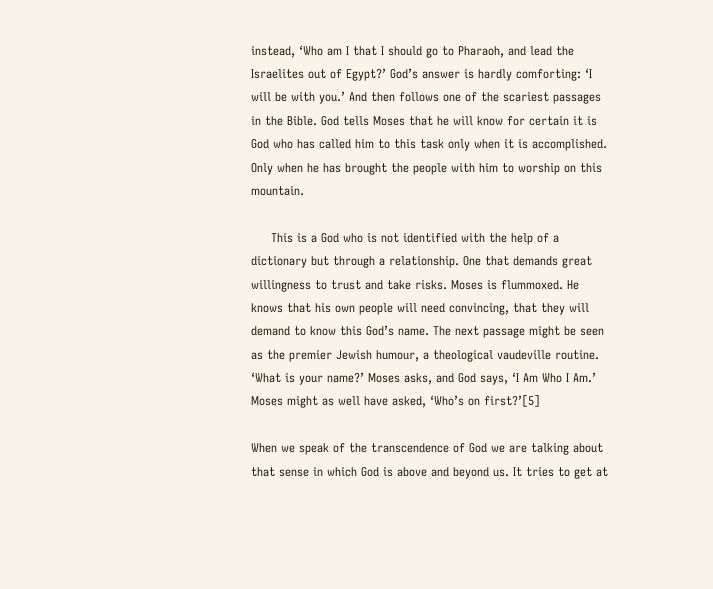instead, ‘Who am I that I should go to Pharaoh, and lead the Israelites out of Egypt?’ God’s answer is hardly comforting: ‘I will be with you.’ And then follows one of the scariest passages in the Bible. God tells Moses that he will know for certain it is God who has called him to this task only when it is accomplished. Only when he has brought the people with him to worship on this mountain.

     This is a God who is not identified with the help of a dictionary but through a relationship. One that demands great willingness to trust and take risks. Moses is flummoxed. He knows that his own people will need convincing, that they will demand to know this God’s name. The next passage might be seen as the premier Jewish humour, a theological vaudeville routine. ‘What is your name?’ Moses asks, and God says, ‘I Am Who I Am.’ Moses might as well have asked, ‘Who’s on first?’[5]

When we speak of the transcendence of God we are talking about that sense in which God is above and beyond us. It tries to get at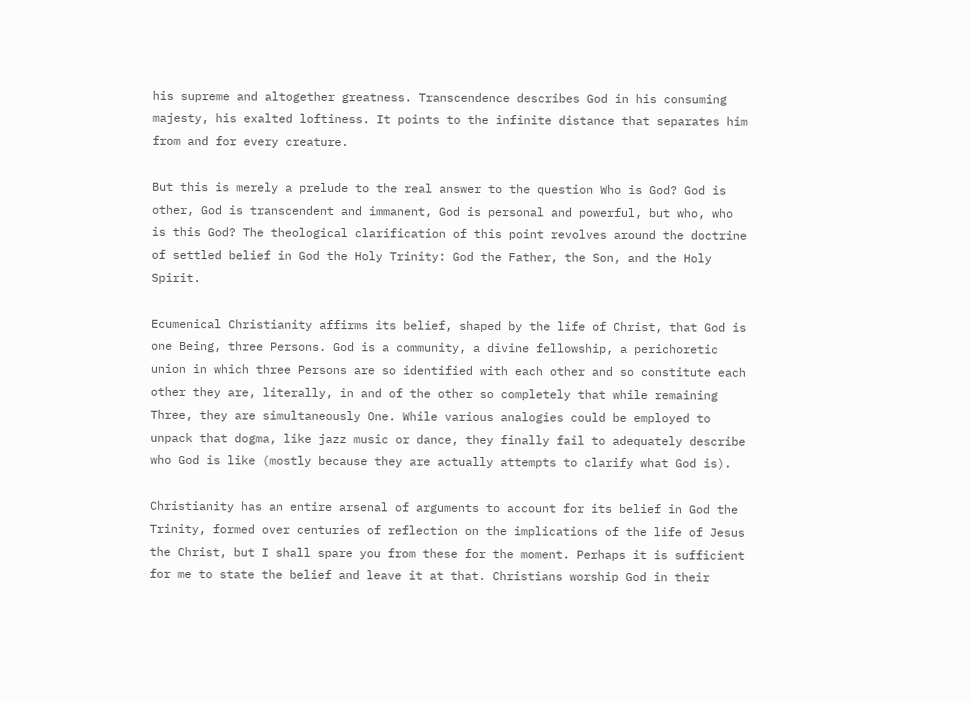his supreme and altogether greatness. Transcendence describes God in his consuming majesty, his exalted loftiness. It points to the infinite distance that separates him from and for every creature.

But this is merely a prelude to the real answer to the question Who is God? God is other, God is transcendent and immanent, God is personal and powerful, but who, who is this God? The theological clarification of this point revolves around the doctrine of settled belief in God the Holy Trinity: God the Father, the Son, and the Holy Spirit.

Ecumenical Christianity affirms its belief, shaped by the life of Christ, that God is one Being, three Persons. God is a community, a divine fellowship, a perichoretic union in which three Persons are so identified with each other and so constitute each other they are, literally, in and of the other so completely that while remaining Three, they are simultaneously One. While various analogies could be employed to unpack that dogma, like jazz music or dance, they finally fail to adequately describe who God is like (mostly because they are actually attempts to clarify what God is).

Christianity has an entire arsenal of arguments to account for its belief in God the Trinity, formed over centuries of reflection on the implications of the life of Jesus the Christ, but I shall spare you from these for the moment. Perhaps it is sufficient for me to state the belief and leave it at that. Christians worship God in their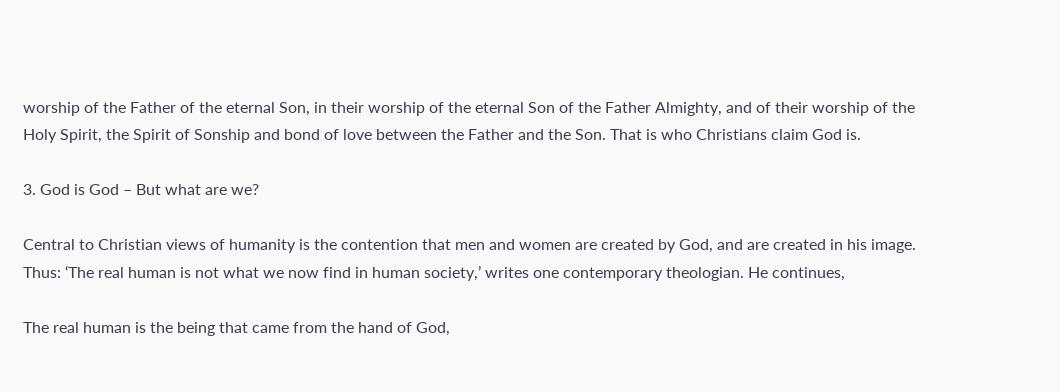worship of the Father of the eternal Son, in their worship of the eternal Son of the Father Almighty, and of their worship of the Holy Spirit, the Spirit of Sonship and bond of love between the Father and the Son. That is who Christians claim God is.

3. God is God – But what are we?

Central to Christian views of humanity is the contention that men and women are created by God, and are created in his image. Thus: ‘The real human is not what we now find in human society,’ writes one contemporary theologian. He continues,

The real human is the being that came from the hand of God,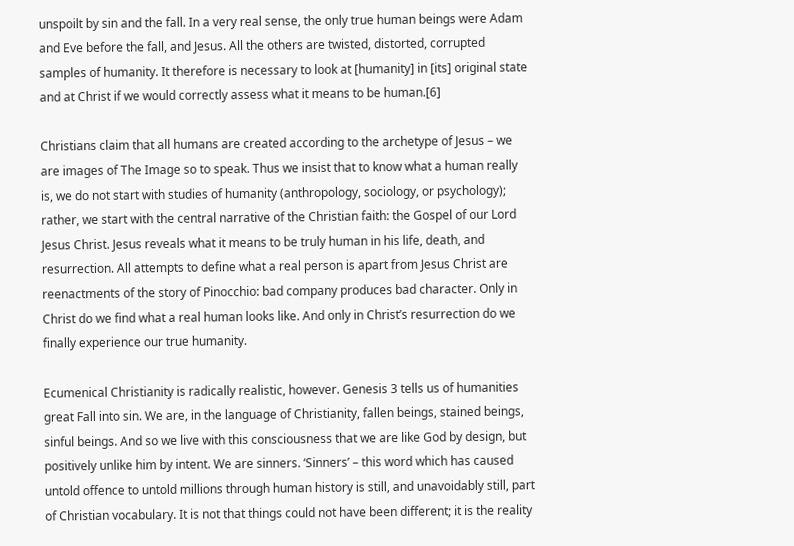unspoilt by sin and the fall. In a very real sense, the only true human beings were Adam and Eve before the fall, and Jesus. All the others are twisted, distorted, corrupted samples of humanity. It therefore is necessary to look at [humanity] in [its] original state and at Christ if we would correctly assess what it means to be human.[6]

Christians claim that all humans are created according to the archetype of Jesus – we are images of The Image so to speak. Thus we insist that to know what a human really is, we do not start with studies of humanity (anthropology, sociology, or psychology); rather, we start with the central narrative of the Christian faith: the Gospel of our Lord Jesus Christ. Jesus reveals what it means to be truly human in his life, death, and resurrection. All attempts to define what a real person is apart from Jesus Christ are reenactments of the story of Pinocchio: bad company produces bad character. Only in Christ do we find what a real human looks like. And only in Christ’s resurrection do we finally experience our true humanity.

Ecumenical Christianity is radically realistic, however. Genesis 3 tells us of humanities great Fall into sin. We are, in the language of Christianity, fallen beings, stained beings, sinful beings. And so we live with this consciousness that we are like God by design, but positively unlike him by intent. We are sinners. ‘Sinners’ – this word which has caused untold offence to untold millions through human history is still, and unavoidably still, part of Christian vocabulary. It is not that things could not have been different; it is the reality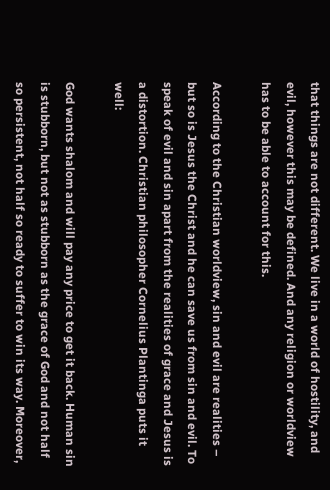that things are not different. We live in a world of hostility, and evil, however this may be defined. And any religion or worldview has to be able to account for this.

According to the Christian worldview, sin and evil are realities – but so is Jesus the Christ and he can save us from sin and evil. To speak of evil and sin apart from the realities of grace and Jesus is a distortion. Christian philosopher Cornelius Plantinga puts it well:

God wants shalom and will pay any price to get it back. Human sin is stubborn, but not as stubborn as the grace of God and not half so persistent, not half so ready to suffer to win its way. Moreover,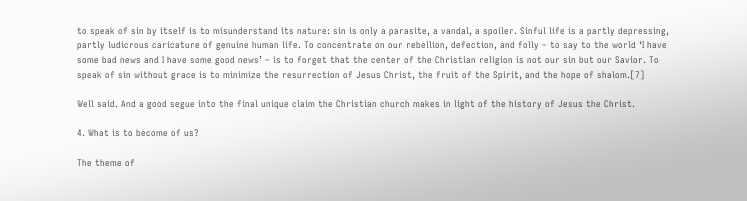to speak of sin by itself is to misunderstand its nature: sin is only a parasite, a vandal, a spoiler. Sinful life is a partly depressing, partly ludicrous caricature of genuine human life. To concentrate on our rebellion, defection, and folly – to say to the world ‘I have some bad news and I have some good news’ – is to forget that the center of the Christian religion is not our sin but our Savior. To speak of sin without grace is to minimize the resurrection of Jesus Christ, the fruit of the Spirit, and the hope of shalom.[7]

Well said. And a good segue into the final unique claim the Christian church makes in light of the history of Jesus the Christ.

4. What is to become of us?

The theme of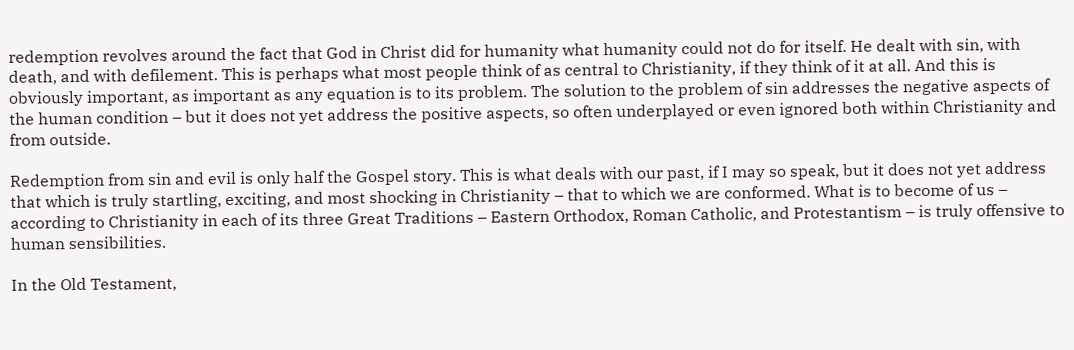redemption revolves around the fact that God in Christ did for humanity what humanity could not do for itself. He dealt with sin, with death, and with defilement. This is perhaps what most people think of as central to Christianity, if they think of it at all. And this is obviously important, as important as any equation is to its problem. The solution to the problem of sin addresses the negative aspects of the human condition – but it does not yet address the positive aspects, so often underplayed or even ignored both within Christianity and from outside.

Redemption from sin and evil is only half the Gospel story. This is what deals with our past, if I may so speak, but it does not yet address that which is truly startling, exciting, and most shocking in Christianity – that to which we are conformed. What is to become of us – according to Christianity in each of its three Great Traditions – Eastern Orthodox, Roman Catholic, and Protestantism – is truly offensive to human sensibilities.

In the Old Testament,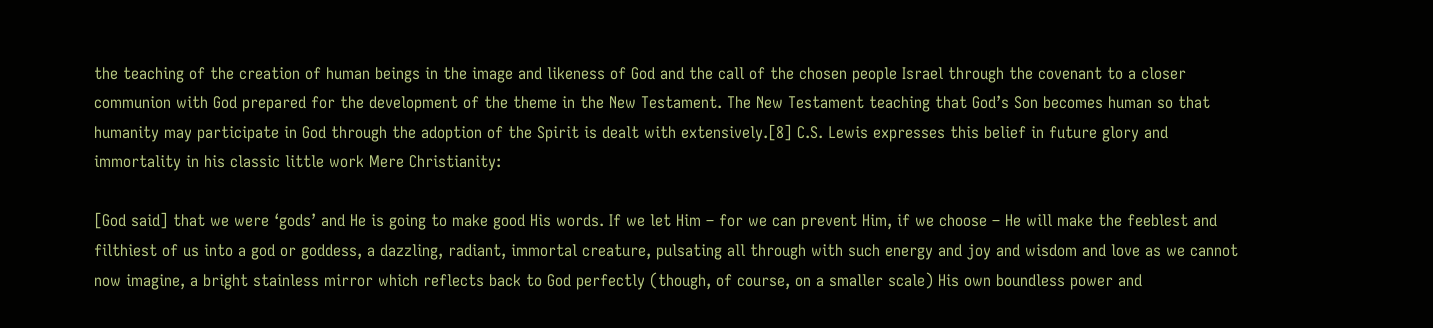the teaching of the creation of human beings in the image and likeness of God and the call of the chosen people Israel through the covenant to a closer communion with God prepared for the development of the theme in the New Testament. The New Testament teaching that God’s Son becomes human so that humanity may participate in God through the adoption of the Spirit is dealt with extensively.[8] C.S. Lewis expresses this belief in future glory and immortality in his classic little work Mere Christianity:

[God said] that we were ‘gods’ and He is going to make good His words. If we let Him – for we can prevent Him, if we choose – He will make the feeblest and filthiest of us into a god or goddess, a dazzling, radiant, immortal creature, pulsating all through with such energy and joy and wisdom and love as we cannot now imagine, a bright stainless mirror which reflects back to God perfectly (though, of course, on a smaller scale) His own boundless power and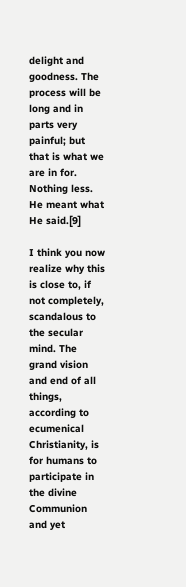delight and goodness. The process will be long and in parts very painful; but that is what we are in for. Nothing less. He meant what He said.[9]

I think you now realize why this is close to, if not completely, scandalous to the secular mind. The grand vision and end of all things, according to ecumenical Christianity, is for humans to participate in the divine Communion and yet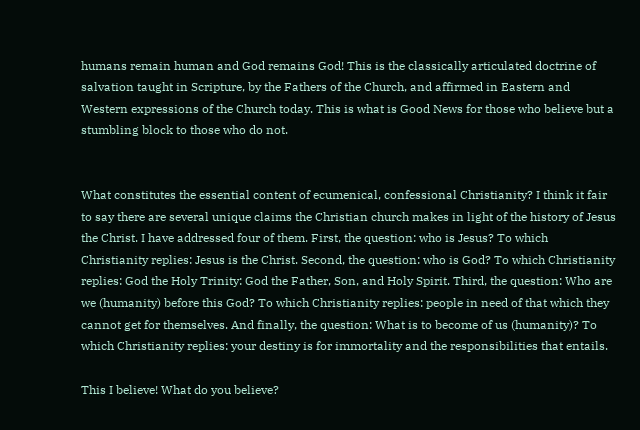humans remain human and God remains God! This is the classically articulated doctrine of salvation taught in Scripture, by the Fathers of the Church, and affirmed in Eastern and Western expressions of the Church today. This is what is Good News for those who believe but a stumbling block to those who do not.


What constitutes the essential content of ecumenical, confessional Christianity? I think it fair to say there are several unique claims the Christian church makes in light of the history of Jesus the Christ. I have addressed four of them. First, the question: who is Jesus? To which Christianity replies: Jesus is the Christ. Second, the question: who is God? To which Christianity replies: God the Holy Trinity: God the Father, Son, and Holy Spirit. Third, the question: Who are we (humanity) before this God? To which Christianity replies: people in need of that which they cannot get for themselves. And finally, the question: What is to become of us (humanity)? To which Christianity replies: your destiny is for immortality and the responsibilities that entails.

This I believe! What do you believe?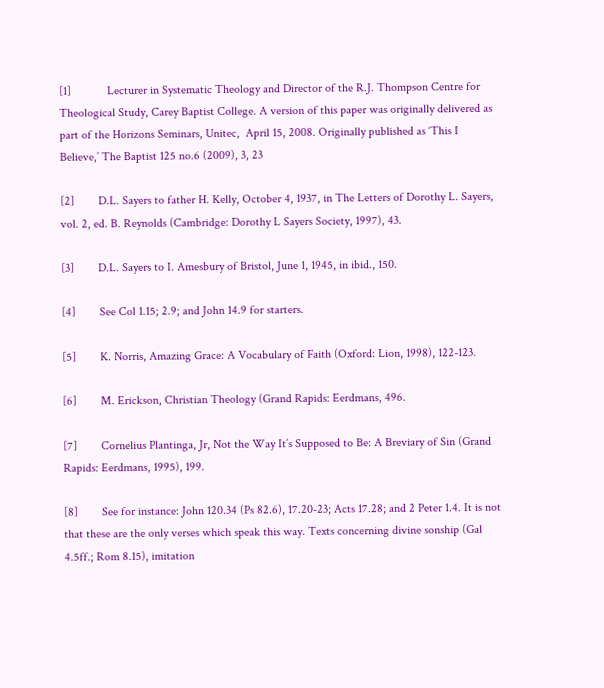[1]            Lecturer in Systematic Theology and Director of the R.J. Thompson Centre for Theological Study, Carey Baptist College. A version of this paper was originally delivered as part of the Horizons Seminars, Unitec,  April 15, 2008. Originally published as ‘This I Believe,’ The Baptist 125 no.6 (2009), 3, 23

[2]        D.L. Sayers to father H. Kelly, October 4, 1937, in The Letters of Dorothy L. Sayers, vol. 2, ed. B. Reynolds (Cambridge: Dorothy L Sayers Society, 1997), 43.

[3]        D.L. Sayers to I. Amesbury of Bristol, June 1, 1945, in ibid., 150.

[4]        See Col 1.15; 2.9; and John 14.9 for starters.

[5]        K. Norris, Amazing Grace: A Vocabulary of Faith (Oxford: Lion, 1998), 122-123.

[6]        M. Erickson, Christian Theology (Grand Rapids: Eerdmans, 496.

[7]        Cornelius Plantinga, Jr, Not the Way It’s Supposed to Be: A Breviary of Sin (Grand Rapids: Eerdmans, 1995), 199.

[8]        See for instance: John 120.34 (Ps 82.6), 17.20-23; Acts 17.28; and 2 Peter 1.4. It is not that these are the only verses which speak this way. Texts concerning divine sonship (Gal 4.5ff.; Rom 8.15), imitation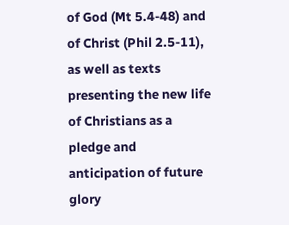of God (Mt 5.4-48) and of Christ (Phil 2.5-11), as well as texts presenting the new life of Christians as a pledge and anticipation of future glory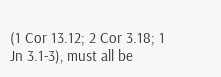(1 Cor 13.12; 2 Cor 3.18; 1 Jn 3.1-3), must all be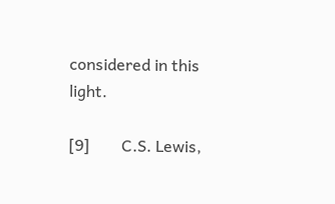considered in this light.

[9]        C.S. Lewis,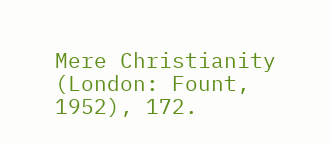Mere Christianity (London: Fount, 1952), 172.